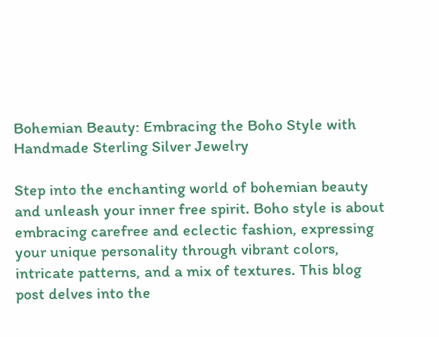Bohemian Beauty: Embracing the Boho Style with Handmade Sterling Silver Jewelry

Step into the enchanting world of bohemian beauty and unleash your inner free spirit. Boho style is about embracing carefree and eclectic fashion, expressing your unique personality through vibrant colors, intricate patterns, and a mix of textures. This blog post delves into the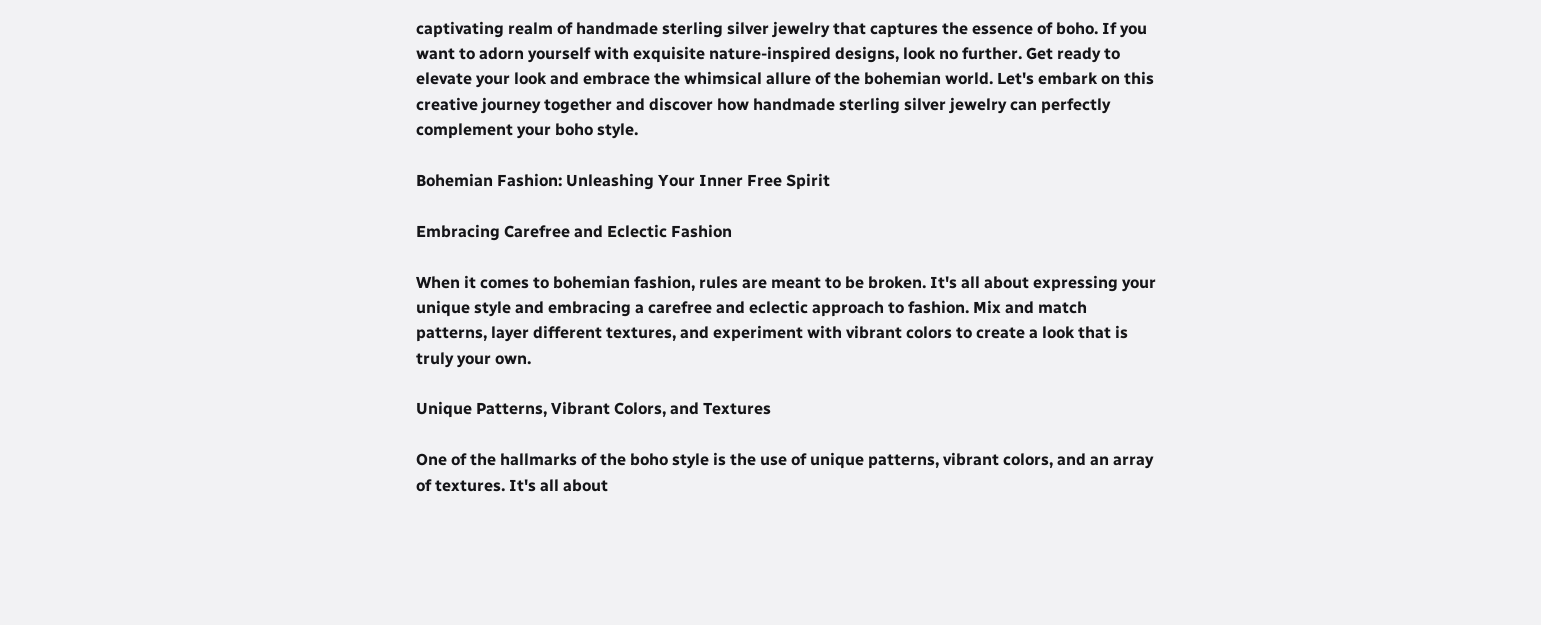captivating realm of handmade sterling silver jewelry that captures the essence of boho. If you want to adorn yourself with exquisite nature-inspired designs, look no further. Get ready to elevate your look and embrace the whimsical allure of the bohemian world. Let's embark on this creative journey together and discover how handmade sterling silver jewelry can perfectly complement your boho style.

Bohemian Fashion: Unleashing Your Inner Free Spirit

Embracing Carefree and Eclectic Fashion

When it comes to bohemian fashion, rules are meant to be broken. It's all about expressing your unique style and embracing a carefree and eclectic approach to fashion. Mix and match patterns, layer different textures, and experiment with vibrant colors to create a look that is truly your own.

Unique Patterns, Vibrant Colors, and Textures

One of the hallmarks of the boho style is the use of unique patterns, vibrant colors, and an array of textures. It's all about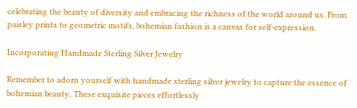celebrating the beauty of diversity and embracing the richness of the world around us. From paisley prints to geometric motifs, bohemian fashion is a canvas for self-expression.

Incorporating Handmade Sterling Silver Jewelry

Remember to adorn yourself with handmade sterling silver jewelry to capture the essence of bohemian beauty. These exquisite pieces effortlessly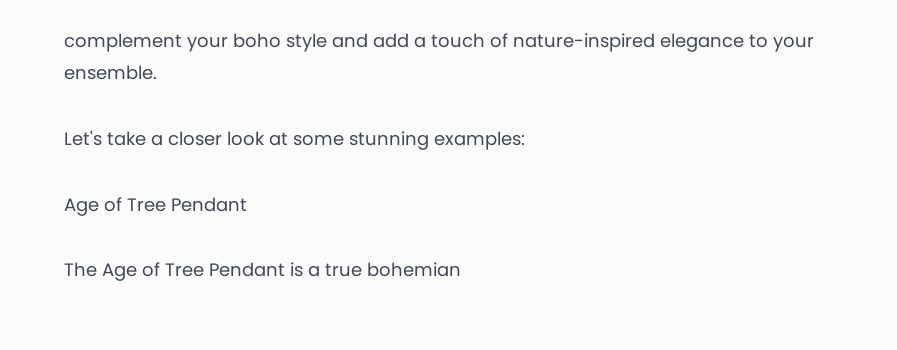complement your boho style and add a touch of nature-inspired elegance to your ensemble.

Let's take a closer look at some stunning examples:

Age of Tree Pendant

The Age of Tree Pendant is a true bohemian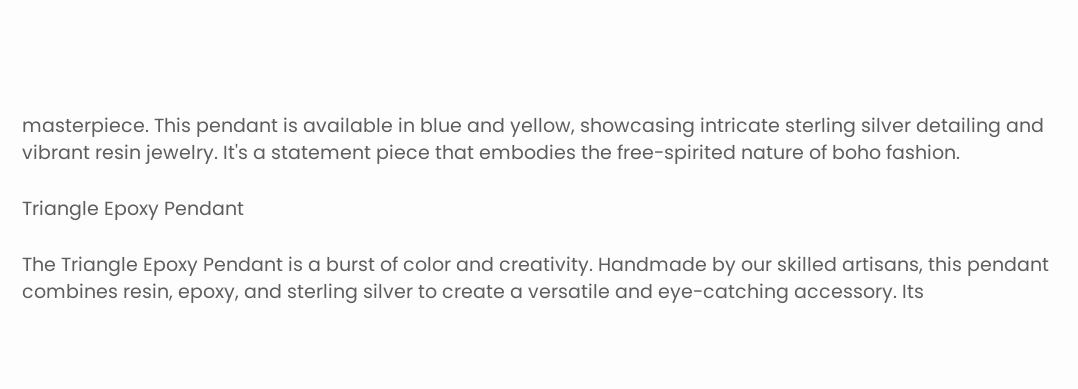masterpiece. This pendant is available in blue and yellow, showcasing intricate sterling silver detailing and vibrant resin jewelry. It's a statement piece that embodies the free-spirited nature of boho fashion.

Triangle Epoxy Pendant

The Triangle Epoxy Pendant is a burst of color and creativity. Handmade by our skilled artisans, this pendant combines resin, epoxy, and sterling silver to create a versatile and eye-catching accessory. Its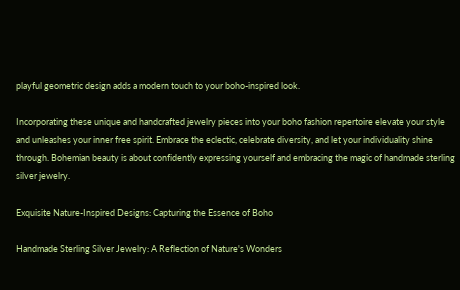playful geometric design adds a modern touch to your boho-inspired look.

Incorporating these unique and handcrafted jewelry pieces into your boho fashion repertoire elevate your style and unleashes your inner free spirit. Embrace the eclectic, celebrate diversity, and let your individuality shine through. Bohemian beauty is about confidently expressing yourself and embracing the magic of handmade sterling silver jewelry.

Exquisite Nature-Inspired Designs: Capturing the Essence of Boho

Handmade Sterling Silver Jewelry: A Reflection of Nature's Wonders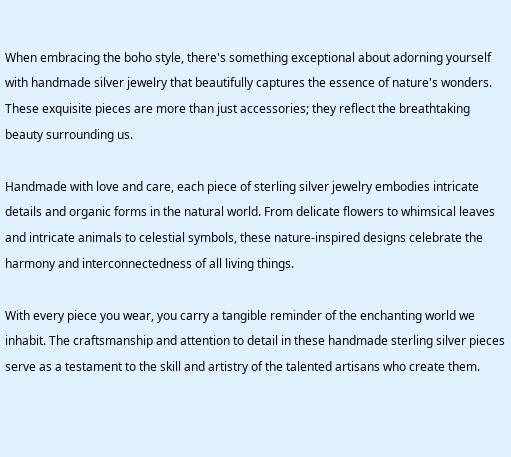When embracing the boho style, there's something exceptional about adorning yourself with handmade silver jewelry that beautifully captures the essence of nature's wonders. These exquisite pieces are more than just accessories; they reflect the breathtaking beauty surrounding us.

Handmade with love and care, each piece of sterling silver jewelry embodies intricate details and organic forms in the natural world. From delicate flowers to whimsical leaves and intricate animals to celestial symbols, these nature-inspired designs celebrate the harmony and interconnectedness of all living things.

With every piece you wear, you carry a tangible reminder of the enchanting world we inhabit. The craftsmanship and attention to detail in these handmade sterling silver pieces serve as a testament to the skill and artistry of the talented artisans who create them.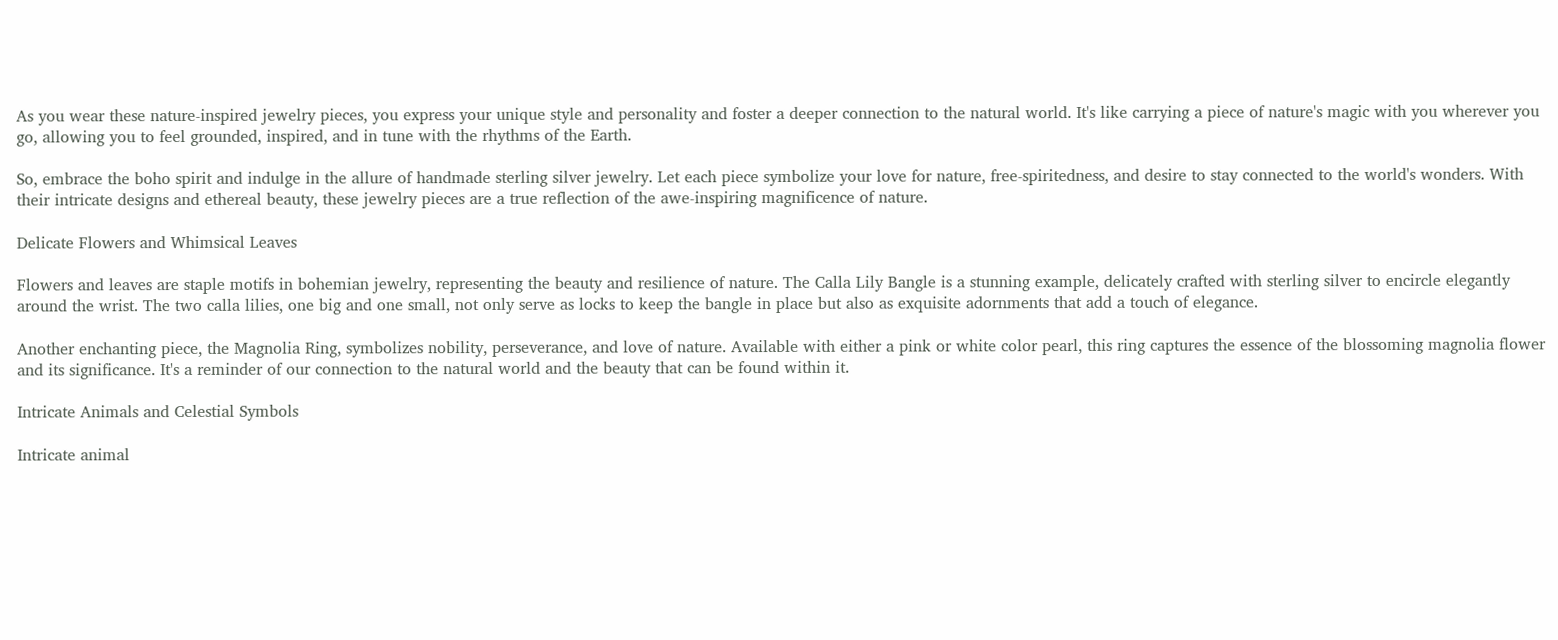As you wear these nature-inspired jewelry pieces, you express your unique style and personality and foster a deeper connection to the natural world. It's like carrying a piece of nature's magic with you wherever you go, allowing you to feel grounded, inspired, and in tune with the rhythms of the Earth.

So, embrace the boho spirit and indulge in the allure of handmade sterling silver jewelry. Let each piece symbolize your love for nature, free-spiritedness, and desire to stay connected to the world's wonders. With their intricate designs and ethereal beauty, these jewelry pieces are a true reflection of the awe-inspiring magnificence of nature.

Delicate Flowers and Whimsical Leaves

Flowers and leaves are staple motifs in bohemian jewelry, representing the beauty and resilience of nature. The Calla Lily Bangle is a stunning example, delicately crafted with sterling silver to encircle elegantly around the wrist. The two calla lilies, one big and one small, not only serve as locks to keep the bangle in place but also as exquisite adornments that add a touch of elegance.

Another enchanting piece, the Magnolia Ring, symbolizes nobility, perseverance, and love of nature. Available with either a pink or white color pearl, this ring captures the essence of the blossoming magnolia flower and its significance. It's a reminder of our connection to the natural world and the beauty that can be found within it.

Intricate Animals and Celestial Symbols

Intricate animal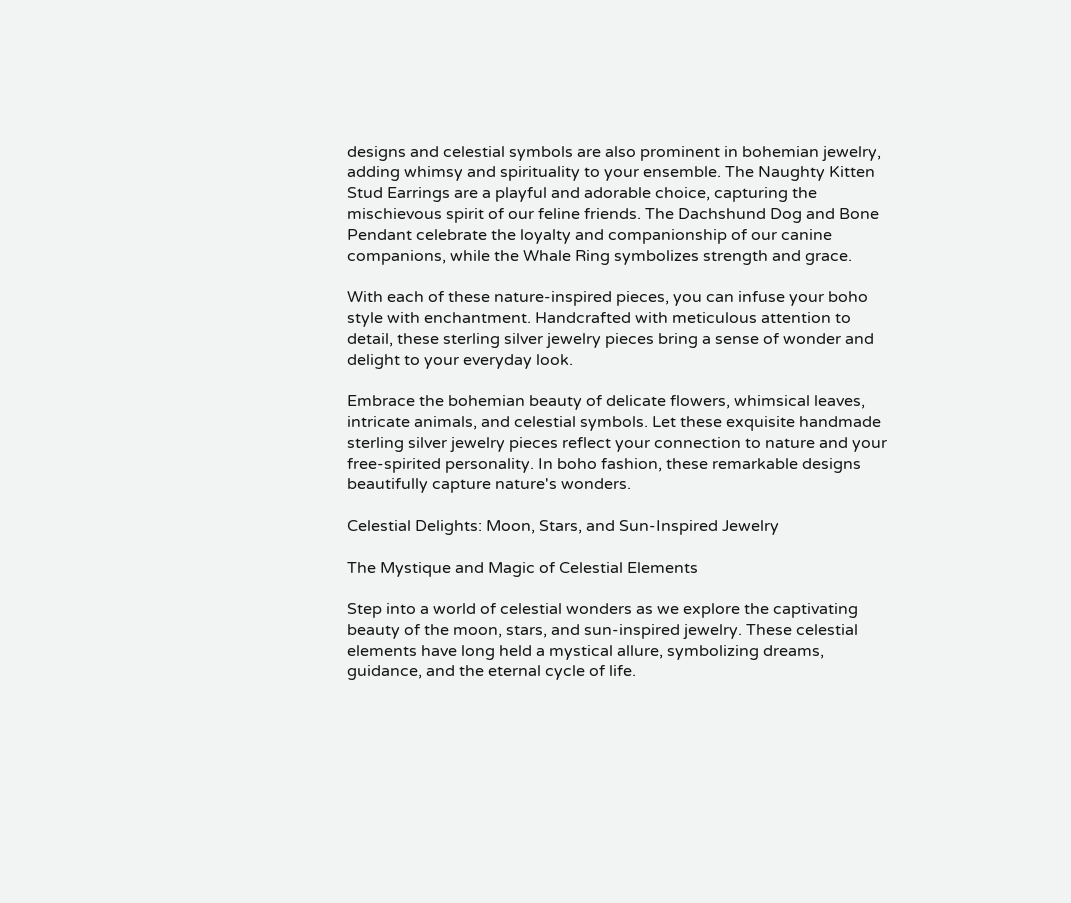designs and celestial symbols are also prominent in bohemian jewelry, adding whimsy and spirituality to your ensemble. The Naughty Kitten Stud Earrings are a playful and adorable choice, capturing the mischievous spirit of our feline friends. The Dachshund Dog and Bone Pendant celebrate the loyalty and companionship of our canine companions, while the Whale Ring symbolizes strength and grace.

With each of these nature-inspired pieces, you can infuse your boho style with enchantment. Handcrafted with meticulous attention to detail, these sterling silver jewelry pieces bring a sense of wonder and delight to your everyday look.

Embrace the bohemian beauty of delicate flowers, whimsical leaves, intricate animals, and celestial symbols. Let these exquisite handmade sterling silver jewelry pieces reflect your connection to nature and your free-spirited personality. In boho fashion, these remarkable designs beautifully capture nature's wonders.

Celestial Delights: Moon, Stars, and Sun-Inspired Jewelry

The Mystique and Magic of Celestial Elements

Step into a world of celestial wonders as we explore the captivating beauty of the moon, stars, and sun-inspired jewelry. These celestial elements have long held a mystical allure, symbolizing dreams, guidance, and the eternal cycle of life.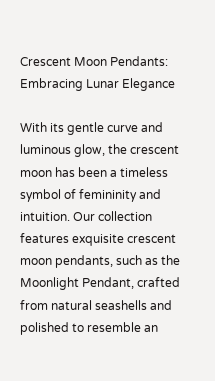Crescent Moon Pendants: Embracing Lunar Elegance

With its gentle curve and luminous glow, the crescent moon has been a timeless symbol of femininity and intuition. Our collection features exquisite crescent moon pendants, such as the Moonlight Pendant, crafted from natural seashells and polished to resemble an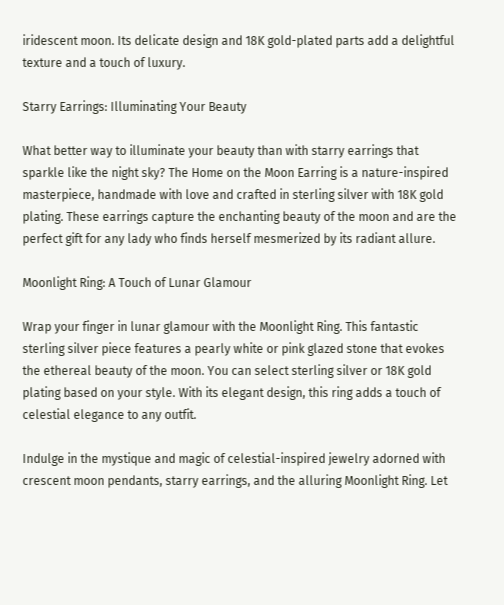iridescent moon. Its delicate design and 18K gold-plated parts add a delightful texture and a touch of luxury.

Starry Earrings: Illuminating Your Beauty

What better way to illuminate your beauty than with starry earrings that sparkle like the night sky? The Home on the Moon Earring is a nature-inspired masterpiece, handmade with love and crafted in sterling silver with 18K gold plating. These earrings capture the enchanting beauty of the moon and are the perfect gift for any lady who finds herself mesmerized by its radiant allure.

Moonlight Ring: A Touch of Lunar Glamour

Wrap your finger in lunar glamour with the Moonlight Ring. This fantastic sterling silver piece features a pearly white or pink glazed stone that evokes the ethereal beauty of the moon. You can select sterling silver or 18K gold plating based on your style. With its elegant design, this ring adds a touch of celestial elegance to any outfit.

Indulge in the mystique and magic of celestial-inspired jewelry adorned with crescent moon pendants, starry earrings, and the alluring Moonlight Ring. Let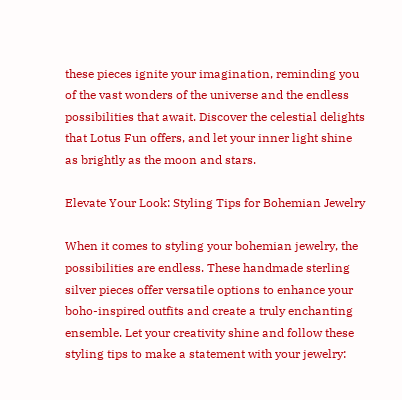these pieces ignite your imagination, reminding you of the vast wonders of the universe and the endless possibilities that await. Discover the celestial delights that Lotus Fun offers, and let your inner light shine as brightly as the moon and stars.

Elevate Your Look: Styling Tips for Bohemian Jewelry

When it comes to styling your bohemian jewelry, the possibilities are endless. These handmade sterling silver pieces offer versatile options to enhance your boho-inspired outfits and create a truly enchanting ensemble. Let your creativity shine and follow these styling tips to make a statement with your jewelry: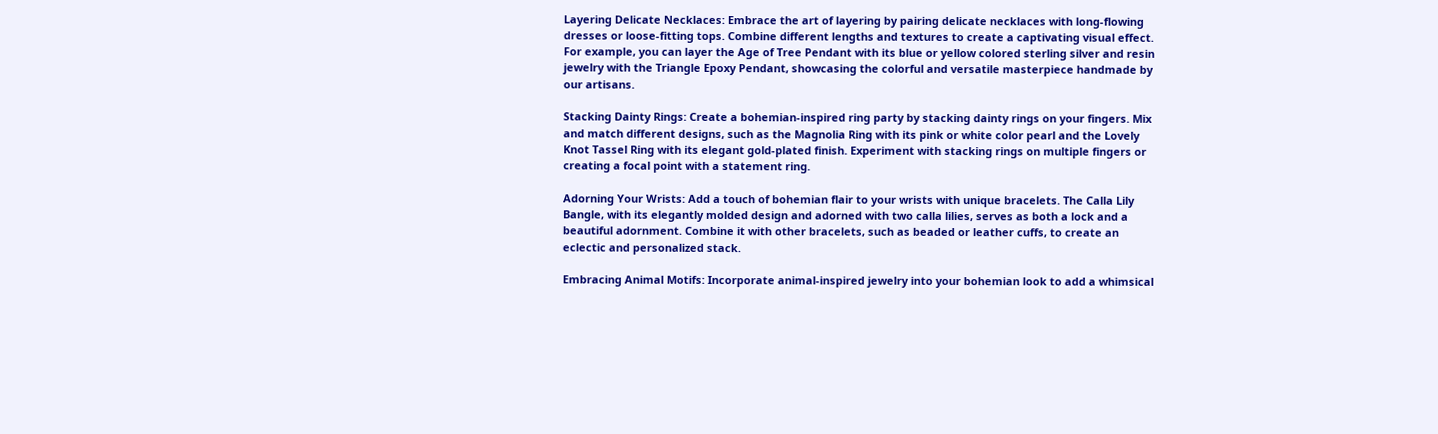Layering Delicate Necklaces: Embrace the art of layering by pairing delicate necklaces with long-flowing dresses or loose-fitting tops. Combine different lengths and textures to create a captivating visual effect. For example, you can layer the Age of Tree Pendant with its blue or yellow colored sterling silver and resin jewelry with the Triangle Epoxy Pendant, showcasing the colorful and versatile masterpiece handmade by our artisans.

Stacking Dainty Rings: Create a bohemian-inspired ring party by stacking dainty rings on your fingers. Mix and match different designs, such as the Magnolia Ring with its pink or white color pearl and the Lovely Knot Tassel Ring with its elegant gold-plated finish. Experiment with stacking rings on multiple fingers or creating a focal point with a statement ring.

Adorning Your Wrists: Add a touch of bohemian flair to your wrists with unique bracelets. The Calla Lily Bangle, with its elegantly molded design and adorned with two calla lilies, serves as both a lock and a beautiful adornment. Combine it with other bracelets, such as beaded or leather cuffs, to create an eclectic and personalized stack.

Embracing Animal Motifs: Incorporate animal-inspired jewelry into your bohemian look to add a whimsical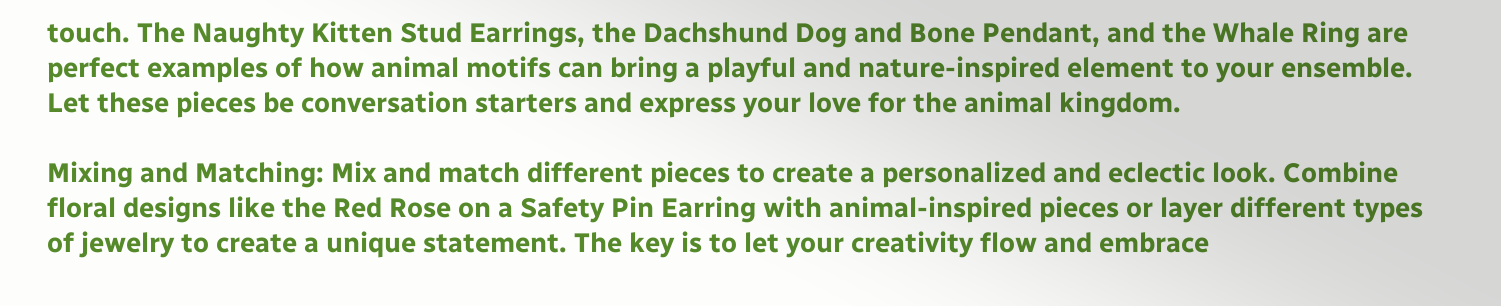touch. The Naughty Kitten Stud Earrings, the Dachshund Dog and Bone Pendant, and the Whale Ring are perfect examples of how animal motifs can bring a playful and nature-inspired element to your ensemble. Let these pieces be conversation starters and express your love for the animal kingdom.

Mixing and Matching: Mix and match different pieces to create a personalized and eclectic look. Combine floral designs like the Red Rose on a Safety Pin Earring with animal-inspired pieces or layer different types of jewelry to create a unique statement. The key is to let your creativity flow and embrace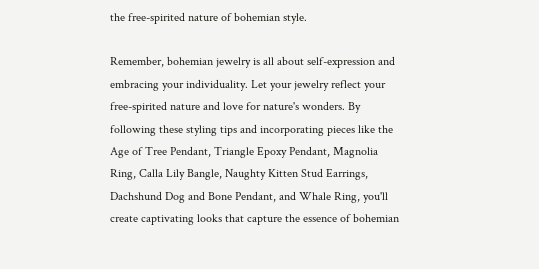the free-spirited nature of bohemian style.

Remember, bohemian jewelry is all about self-expression and embracing your individuality. Let your jewelry reflect your free-spirited nature and love for nature's wonders. By following these styling tips and incorporating pieces like the Age of Tree Pendant, Triangle Epoxy Pendant, Magnolia Ring, Calla Lily Bangle, Naughty Kitten Stud Earrings, Dachshund Dog and Bone Pendant, and Whale Ring, you'll create captivating looks that capture the essence of bohemian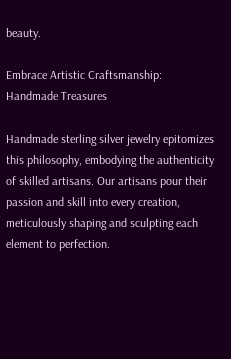beauty.

Embrace Artistic Craftsmanship: Handmade Treasures

Handmade sterling silver jewelry epitomizes this philosophy, embodying the authenticity of skilled artisans. Our artisans pour their passion and skill into every creation, meticulously shaping and sculpting each element to perfection.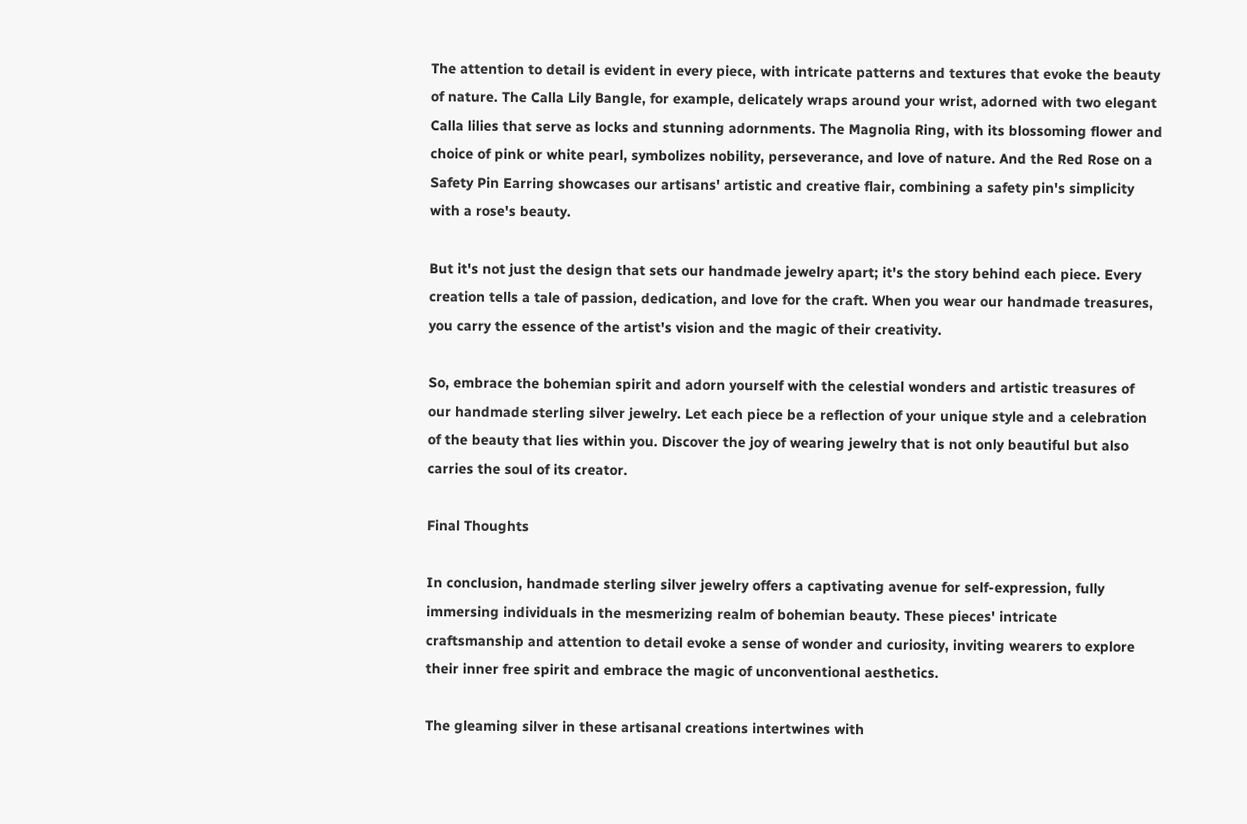The attention to detail is evident in every piece, with intricate patterns and textures that evoke the beauty of nature. The Calla Lily Bangle, for example, delicately wraps around your wrist, adorned with two elegant Calla lilies that serve as locks and stunning adornments. The Magnolia Ring, with its blossoming flower and choice of pink or white pearl, symbolizes nobility, perseverance, and love of nature. And the Red Rose on a Safety Pin Earring showcases our artisans' artistic and creative flair, combining a safety pin's simplicity with a rose's beauty.

But it's not just the design that sets our handmade jewelry apart; it's the story behind each piece. Every creation tells a tale of passion, dedication, and love for the craft. When you wear our handmade treasures, you carry the essence of the artist's vision and the magic of their creativity.

So, embrace the bohemian spirit and adorn yourself with the celestial wonders and artistic treasures of our handmade sterling silver jewelry. Let each piece be a reflection of your unique style and a celebration of the beauty that lies within you. Discover the joy of wearing jewelry that is not only beautiful but also carries the soul of its creator.

Final Thoughts

In conclusion, handmade sterling silver jewelry offers a captivating avenue for self-expression, fully immersing individuals in the mesmerizing realm of bohemian beauty. These pieces' intricate craftsmanship and attention to detail evoke a sense of wonder and curiosity, inviting wearers to explore their inner free spirit and embrace the magic of unconventional aesthetics.

The gleaming silver in these artisanal creations intertwines with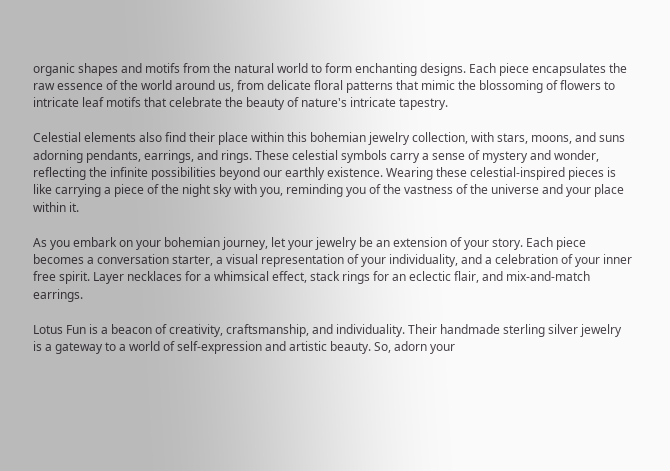organic shapes and motifs from the natural world to form enchanting designs. Each piece encapsulates the raw essence of the world around us, from delicate floral patterns that mimic the blossoming of flowers to intricate leaf motifs that celebrate the beauty of nature's intricate tapestry.

Celestial elements also find their place within this bohemian jewelry collection, with stars, moons, and suns adorning pendants, earrings, and rings. These celestial symbols carry a sense of mystery and wonder, reflecting the infinite possibilities beyond our earthly existence. Wearing these celestial-inspired pieces is like carrying a piece of the night sky with you, reminding you of the vastness of the universe and your place within it.

As you embark on your bohemian journey, let your jewelry be an extension of your story. Each piece becomes a conversation starter, a visual representation of your individuality, and a celebration of your inner free spirit. Layer necklaces for a whimsical effect, stack rings for an eclectic flair, and mix-and-match earrings.

Lotus Fun is a beacon of creativity, craftsmanship, and individuality. Their handmade sterling silver jewelry is a gateway to a world of self-expression and artistic beauty. So, adorn your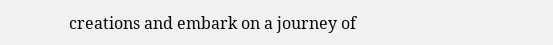creations and embark on a journey of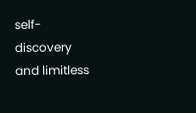self-discovery and limitless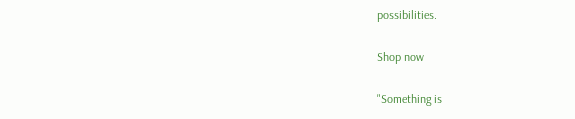possibilities.

Shop now

"Something is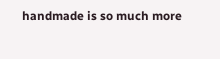handmade is so much more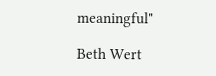meaningful"

Beth Wert